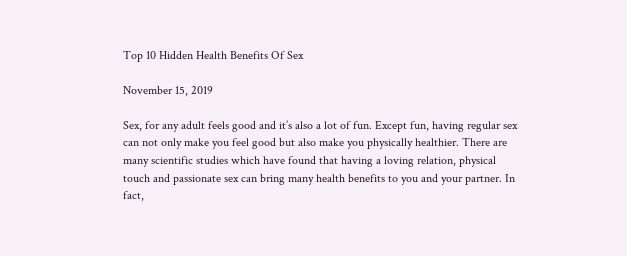Top 10 Hidden Health Benefits Of Sex

November 15, 2019

Sex, for any adult feels good and it’s also a lot of fun. Except fun, having regular sex can not only make you feel good but also make you physically healthier. There are many scientific studies which have found that having a loving relation, physical touch and passionate sex can bring many health benefits to you and your partner. In fact,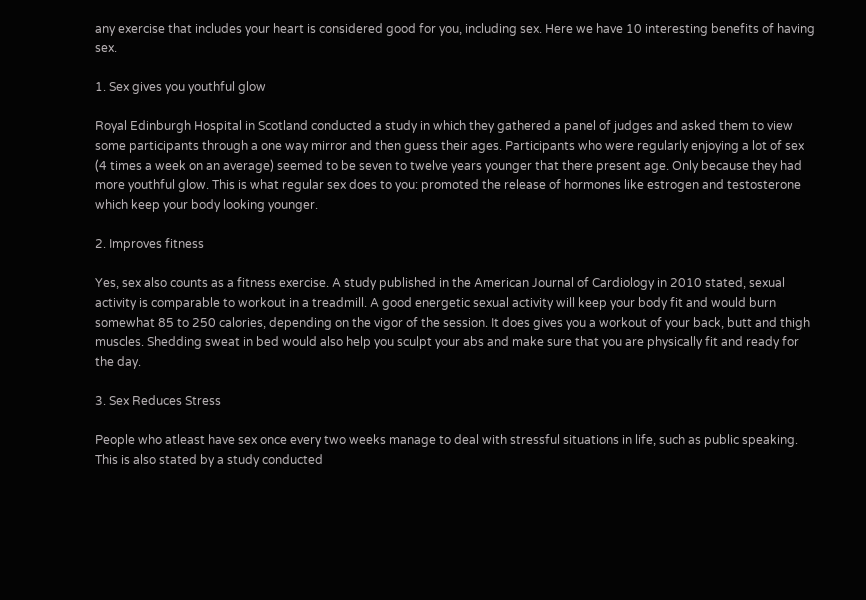any exercise that includes your heart is considered good for you, including sex. Here we have 10 interesting benefits of having sex.

1. Sex gives you youthful glow

Royal Edinburgh Hospital in Scotland conducted a study in which they gathered a panel of judges and asked them to view some participants through a one way mirror and then guess their ages. Participants who were regularly enjoying a lot of sex (4 times a week on an average) seemed to be seven to twelve years younger that there present age. Only because they had more youthful glow. This is what regular sex does to you: promoted the release of hormones like estrogen and testosterone which keep your body looking younger.

2. Improves fitness

Yes, sex also counts as a fitness exercise. A study published in the American Journal of Cardiology in 2010 stated, sexual activity is comparable to workout in a treadmill. A good energetic sexual activity will keep your body fit and would burn somewhat 85 to 250 calories, depending on the vigor of the session. It does gives you a workout of your back, butt and thigh muscles. Shedding sweat in bed would also help you sculpt your abs and make sure that you are physically fit and ready for the day.

3. Sex Reduces Stress

People who atleast have sex once every two weeks manage to deal with stressful situations in life, such as public speaking. This is also stated by a study conducted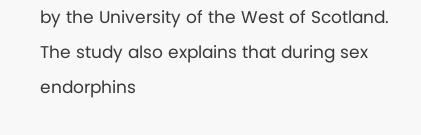by the University of the West of Scotland. The study also explains that during sex endorphins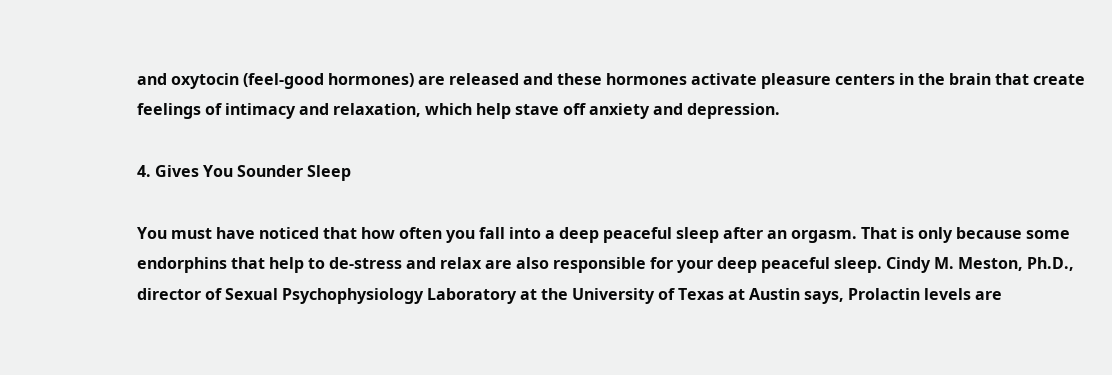and oxytocin (feel-good hormones) are released and these hormones activate pleasure centers in the brain that create feelings of intimacy and relaxation, which help stave off anxiety and depression.

4. Gives You Sounder Sleep

You must have noticed that how often you fall into a deep peaceful sleep after an orgasm. That is only because some endorphins that help to de-stress and relax are also responsible for your deep peaceful sleep. Cindy M. Meston, Ph.D., director of Sexual Psychophysiology Laboratory at the University of Texas at Austin says, Prolactin levels are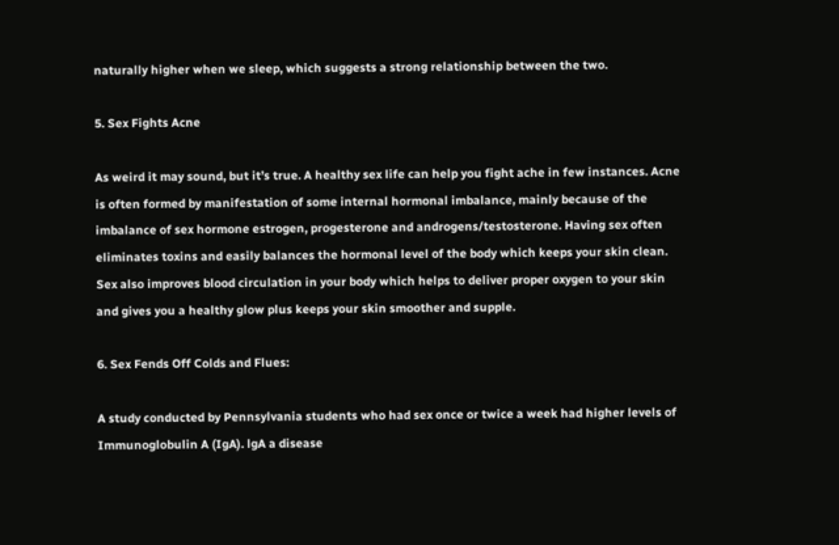naturally higher when we sleep, which suggests a strong relationship between the two.

5. Sex Fights Acne

As weird it may sound, but it’s true. A healthy sex life can help you fight ache in few instances. Acne is often formed by manifestation of some internal hormonal imbalance, mainly because of the imbalance of sex hormone estrogen, progesterone and androgens/testosterone. Having sex often eliminates toxins and easily balances the hormonal level of the body which keeps your skin clean. Sex also improves blood circulation in your body which helps to deliver proper oxygen to your skin and gives you a healthy glow plus keeps your skin smoother and supple.

6. Sex Fends Off Colds and Flues:

A study conducted by Pennsylvania students who had sex once or twice a week had higher levels of Immunoglobulin A (IgA). lgA a disease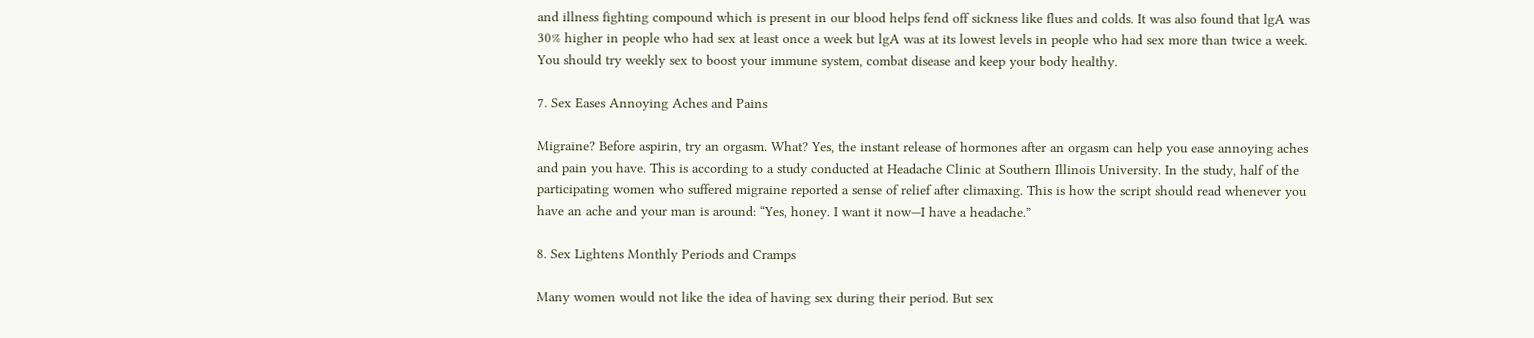and illness fighting compound which is present in our blood helps fend off sickness like flues and colds. It was also found that lgA was 30% higher in people who had sex at least once a week but lgA was at its lowest levels in people who had sex more than twice a week. You should try weekly sex to boost your immune system, combat disease and keep your body healthy.

7. Sex Eases Annoying Aches and Pains

Migraine? Before aspirin, try an orgasm. What? Yes, the instant release of hormones after an orgasm can help you ease annoying aches and pain you have. This is according to a study conducted at Headache Clinic at Southern Illinois University. In the study, half of the participating women who suffered migraine reported a sense of relief after climaxing. This is how the script should read whenever you have an ache and your man is around: “Yes, honey. I want it now—I have a headache.”

8. Sex Lightens Monthly Periods and Cramps

Many women would not like the idea of having sex during their period. But sex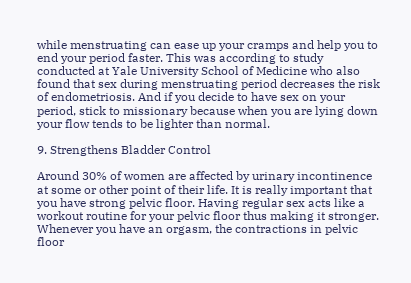while menstruating can ease up your cramps and help you to end your period faster. This was according to study conducted at Yale University School of Medicine who also found that sex during menstruating period decreases the risk of endometriosis. And if you decide to have sex on your period, stick to missionary because when you are lying down your flow tends to be lighter than normal.

9. Strengthens Bladder Control

Around 30% of women are affected by urinary incontinence at some or other point of their life. It is really important that you have strong pelvic floor. Having regular sex acts like a workout routine for your pelvic floor thus making it stronger. Whenever you have an orgasm, the contractions in pelvic floor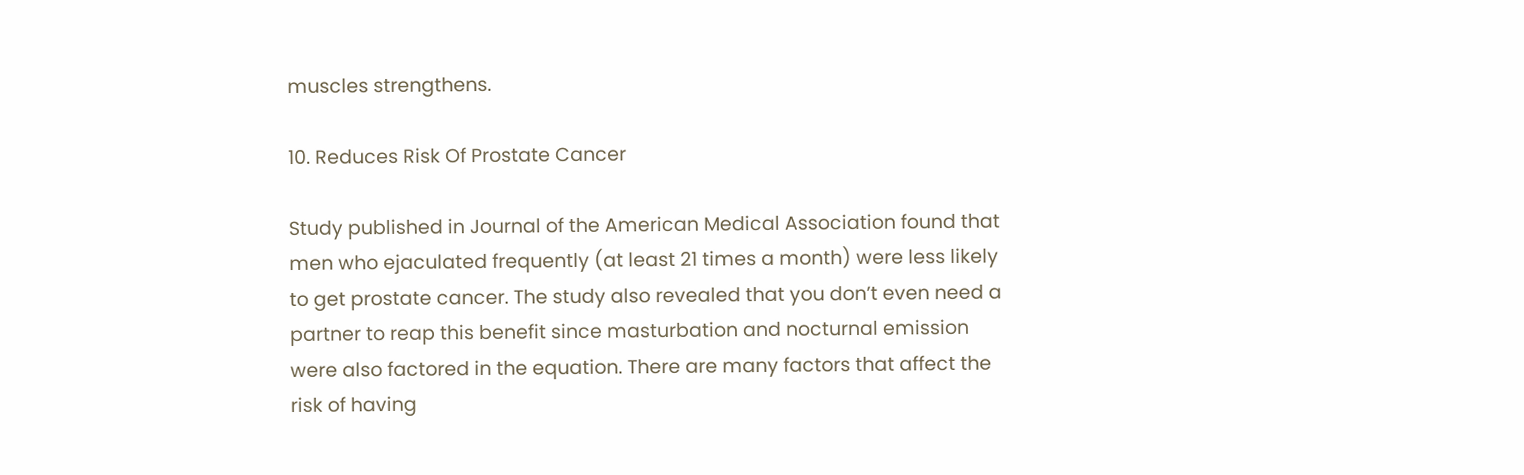muscles strengthens.

10. Reduces Risk Of Prostate Cancer

Study published in Journal of the American Medical Association found that men who ejaculated frequently (at least 21 times a month) were less likely to get prostate cancer. The study also revealed that you don’t even need a partner to reap this benefit since masturbation and nocturnal emission were also factored in the equation. There are many factors that affect the risk of having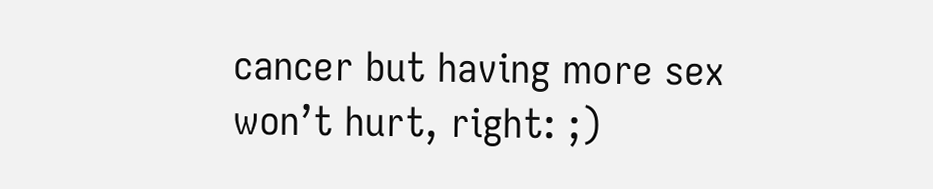cancer but having more sex won’t hurt, right: ;)